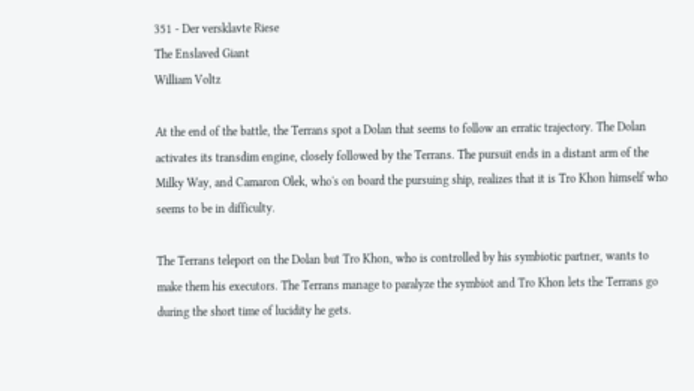351 - Der versklavte Riese
The Enslaved Giant
William Voltz

At the end of the battle, the Terrans spot a Dolan that seems to follow an erratic trajectory. The Dolan activates its transdim engine, closely followed by the Terrans. The pursuit ends in a distant arm of the Milky Way, and Camaron Olek, who's on board the pursuing ship, realizes that it is Tro Khon himself who seems to be in difficulty.

The Terrans teleport on the Dolan but Tro Khon, who is controlled by his symbiotic partner, wants to make them his executors. The Terrans manage to paralyze the symbiot and Tro Khon lets the Terrans go during the short time of lucidity he gets.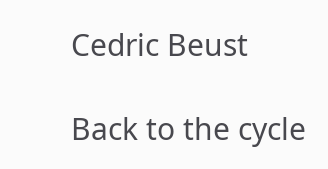Cedric Beust

Back to the cycle